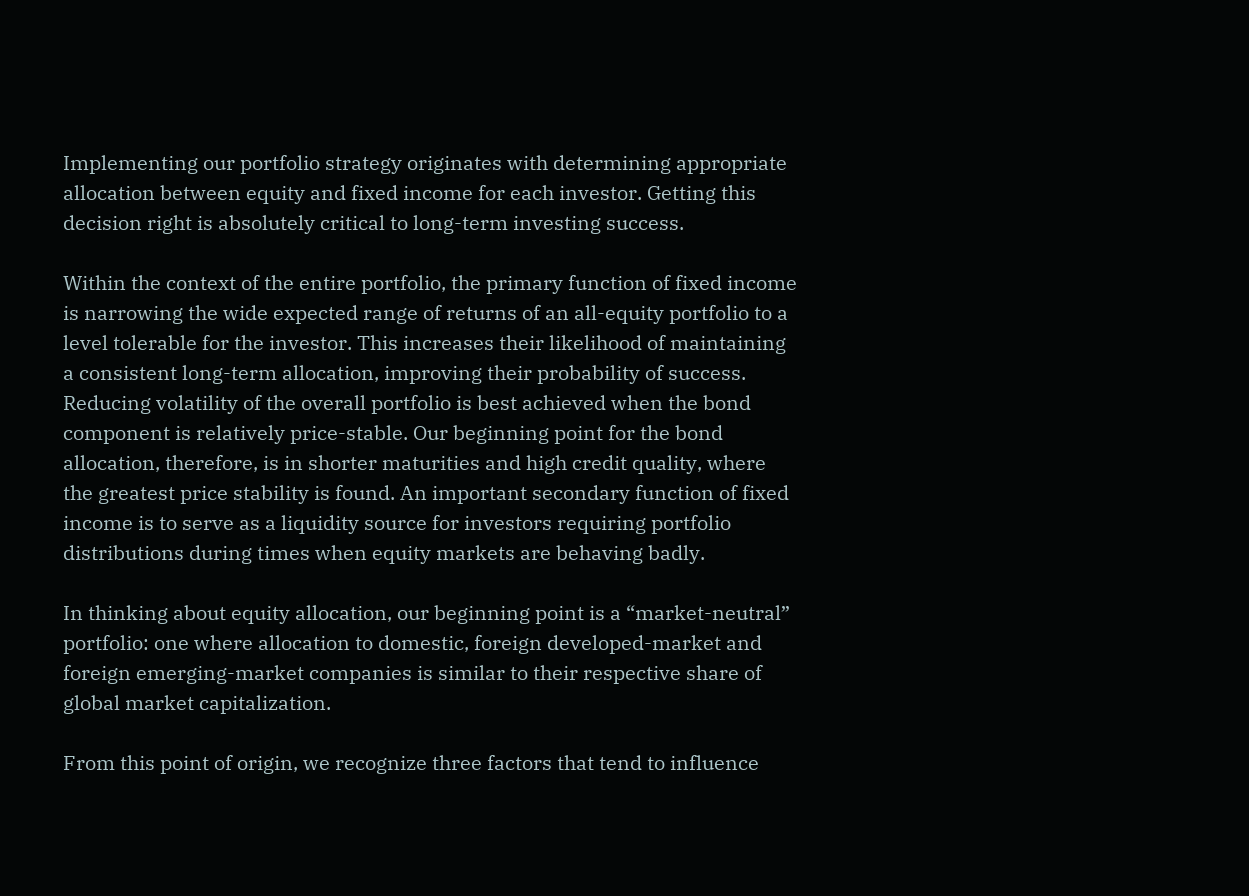Implementing our portfolio strategy originates with determining appropriate allocation between equity and fixed income for each investor. Getting this decision right is absolutely critical to long-term investing success.

Within the context of the entire portfolio, the primary function of fixed income is narrowing the wide expected range of returns of an all-equity portfolio to a level tolerable for the investor. This increases their likelihood of maintaining a consistent long-term allocation, improving their probability of success. Reducing volatility of the overall portfolio is best achieved when the bond component is relatively price-stable. Our beginning point for the bond allocation, therefore, is in shorter maturities and high credit quality, where the greatest price stability is found. An important secondary function of fixed income is to serve as a liquidity source for investors requiring portfolio distributions during times when equity markets are behaving badly.

In thinking about equity allocation, our beginning point is a “market-neutral” portfolio: one where allocation to domestic, foreign developed-market and foreign emerging-market companies is similar to their respective share of global market capitalization.

From this point of origin, we recognize three factors that tend to influence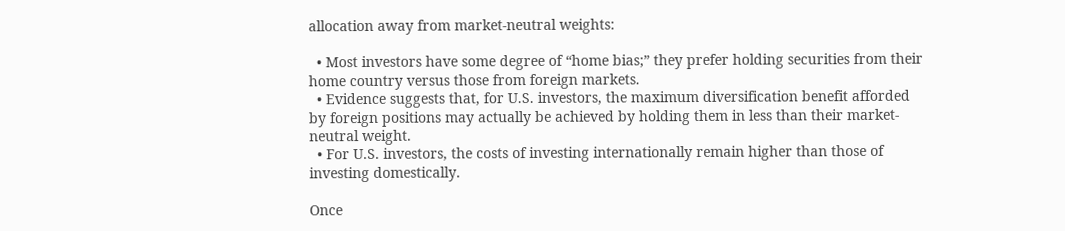allocation away from market-neutral weights:

  • Most investors have some degree of “home bias;” they prefer holding securities from their home country versus those from foreign markets.
  • Evidence suggests that, for U.S. investors, the maximum diversification benefit afforded by foreign positions may actually be achieved by holding them in less than their market-neutral weight.
  • For U.S. investors, the costs of investing internationally remain higher than those of investing domestically.

Once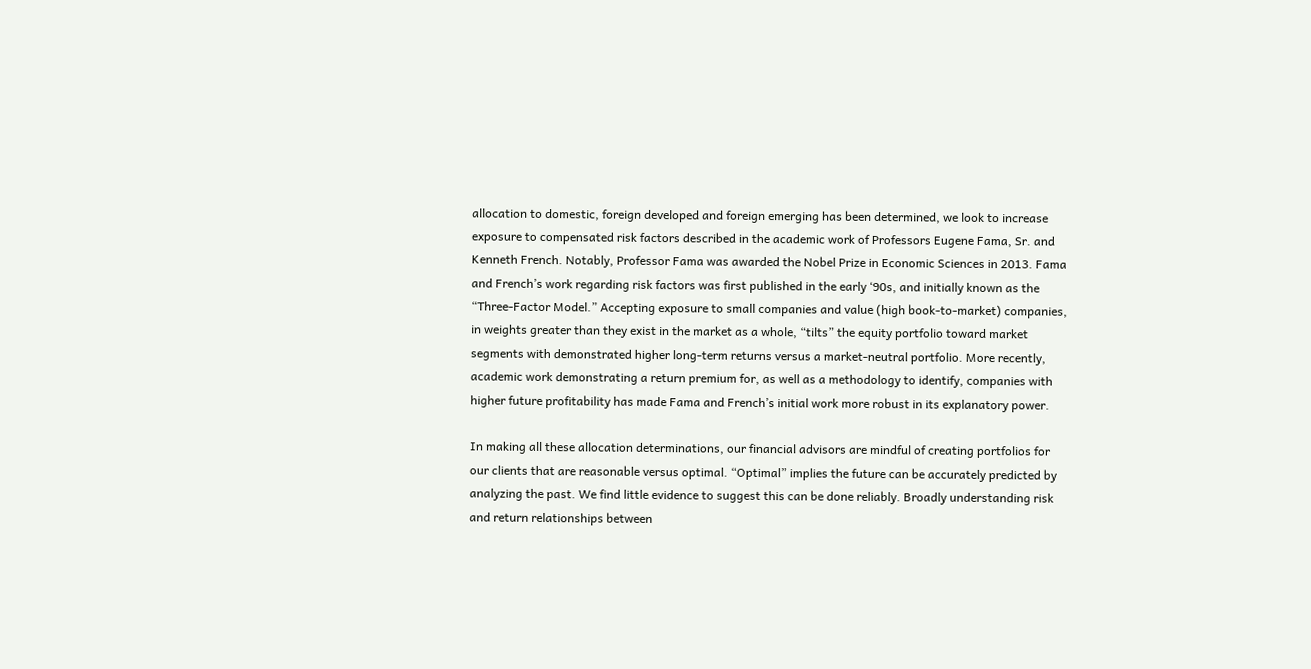allocation to domestic, foreign developed and foreign emerging has been determined, we look to increase exposure to compensated risk factors described in the academic work of Professors Eugene Fama, Sr. and Kenneth French. Notably, Professor Fama was awarded the Nobel Prize in Economic Sciences in 2013. Fama and French’s work regarding risk factors was first published in the early ‘90s, and initially known as the “Three-Factor Model.” Accepting exposure to small companies and value (high book-to-market) companies, in weights greater than they exist in the market as a whole, “tilts” the equity portfolio toward market segments with demonstrated higher long-term returns versus a market-neutral portfolio. More recently, academic work demonstrating a return premium for, as well as a methodology to identify, companies with higher future profitability has made Fama and French’s initial work more robust in its explanatory power.

In making all these allocation determinations, our financial advisors are mindful of creating portfolios for our clients that are reasonable versus optimal. “Optimal” implies the future can be accurately predicted by analyzing the past. We find little evidence to suggest this can be done reliably. Broadly understanding risk and return relationships between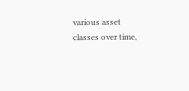various asset classes over time,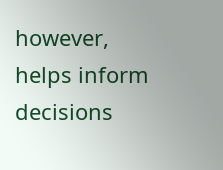however, helps inform decisions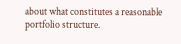about what constitutes a reasonable portfolio structure.